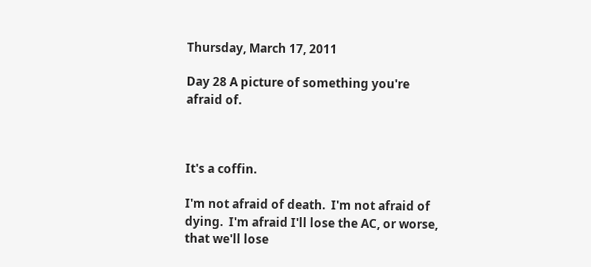Thursday, March 17, 2011

Day 28 A picture of something you're afraid of.



It's a coffin.

I'm not afraid of death.  I'm not afraid of dying.  I'm afraid I'll lose the AC, or worse, that we'll lose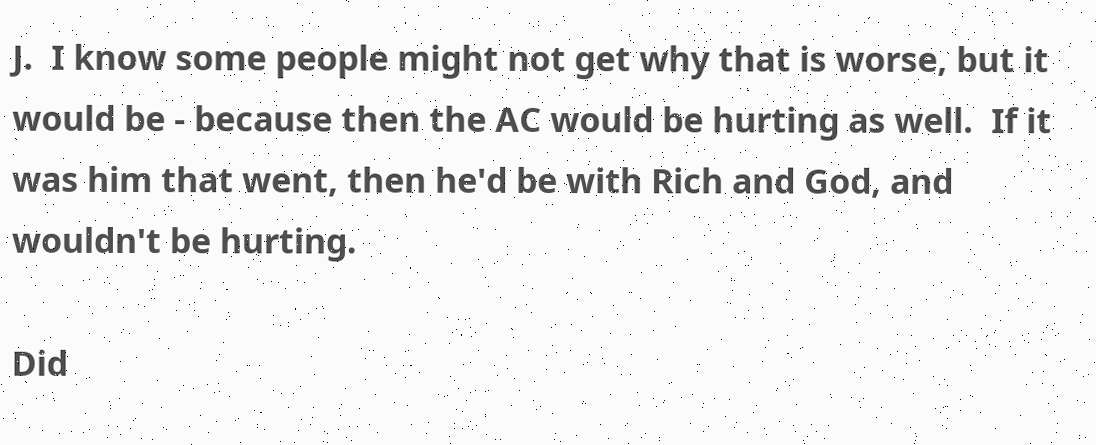J.  I know some people might not get why that is worse, but it would be - because then the AC would be hurting as well.  If it was him that went, then he'd be with Rich and God, and wouldn't be hurting.

Did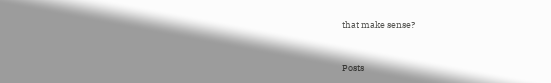that make sense?


Posts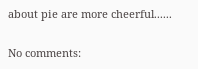about pie are more cheerful......

No comments: